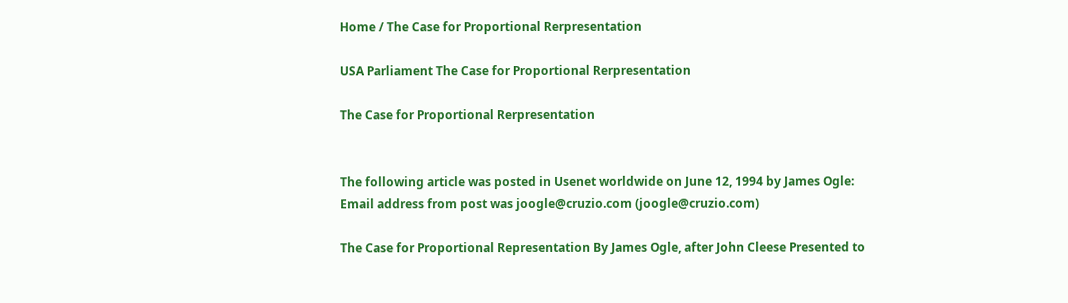Home / The Case for Proportional Rerpresentation

USA Parliament The Case for Proportional Rerpresentation

The Case for Proportional Rerpresentation


The following article was posted in Usenet worldwide on June 12, 1994 by James Ogle:
Email address from post was joogle@cruzio.com (joogle@cruzio.com)

The Case for Proportional Representation By James Ogle, after John Cleese Presented to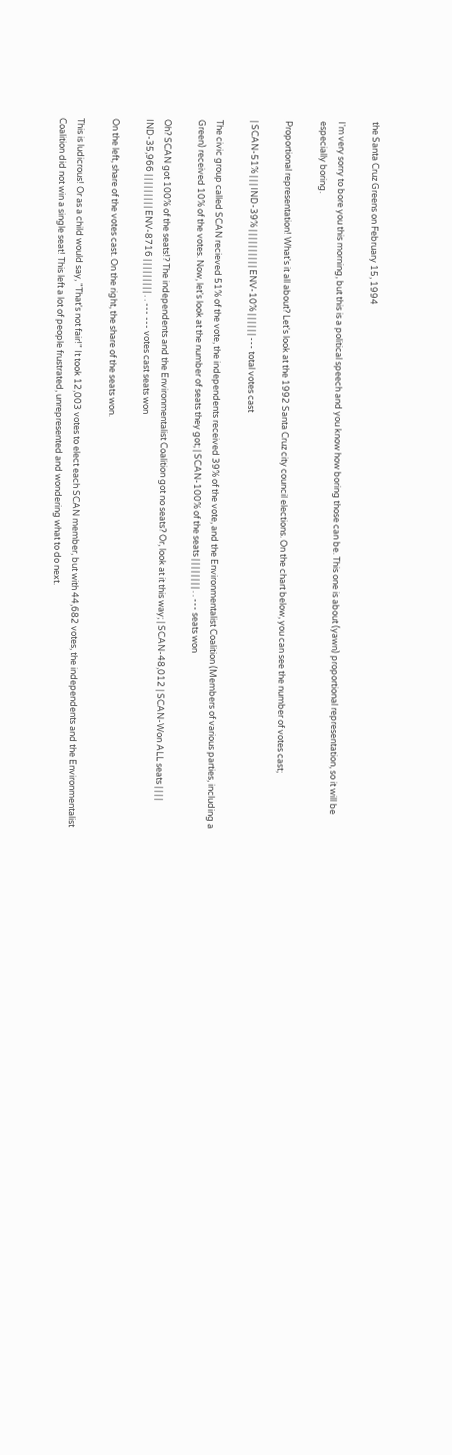the Santa Cruz Greens on February 15, 1994

I'm very sorry to bore you this morning, but this is a political speech and you know how boring those can be. This one is about (yawn) proportional representation, so it will be especially boring.

Proportional representation! What's it all about? Let's look at the 1992 Santa Cruz city council elections. On the chart below, you can see the number of votes cast;

| SCAN-51% | | | IND-39% | | | | | | | | | | ENV-10% | | | | | | --- total votes cast

The civic group called SCAN recieved 51% of the vote, the independents received 39% of the vote, and the Environmentalist Coalition (Members of various parties, including a Green) received 10% of the votes. Now, let's look at the number of seats they got; | SCAN-100% of the seats | | | | | | | | . . --- seats won

Oh? SCAN got 100% of the seats!? The independents and the Environmentalist Coalition got no seats? Or, look at it this way; | SCAN-48,012 | SCAN-Won ALL seats | | | | IND-35,966 | | | | | | | | | ENV-8716 | | | | | | | | | . . --- --- votes cast seats won

On the left, share of the votes cast. On the right, the share of the seats won.

This is ludicrous! Or as a child would say, "That's not fair!" It took 12,003 votes to elect each SCAN member, but with 44,682 votes, the independents and the Environmentalist Coalition did not win a single seat! This left a lot of people frustrated, unrepresented and wondering what to do next.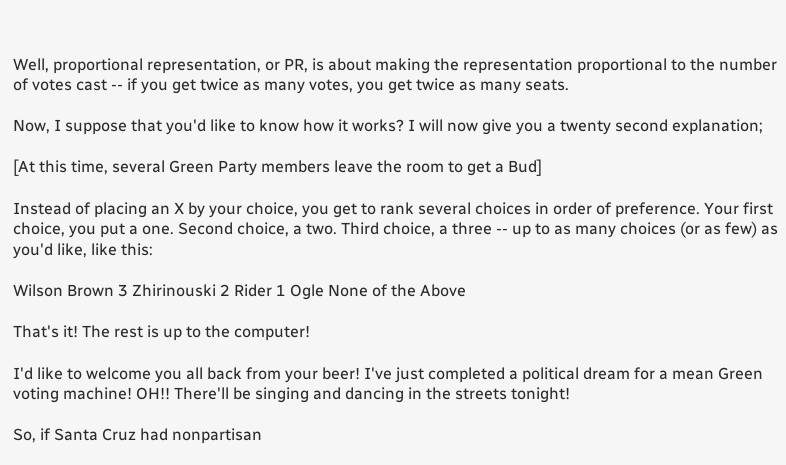Well, proportional representation, or PR, is about making the representation proportional to the number of votes cast -- if you get twice as many votes, you get twice as many seats.

Now, I suppose that you'd like to know how it works? I will now give you a twenty second explanation;

[At this time, several Green Party members leave the room to get a Bud]

Instead of placing an X by your choice, you get to rank several choices in order of preference. Your first choice, you put a one. Second choice, a two. Third choice, a three -- up to as many choices (or as few) as you'd like, like this:

Wilson Brown 3 Zhirinouski 2 Rider 1 Ogle None of the Above

That's it! The rest is up to the computer!

I'd like to welcome you all back from your beer! I've just completed a political dream for a mean Green voting machine! OH!! There'll be singing and dancing in the streets tonight!

So, if Santa Cruz had nonpartisan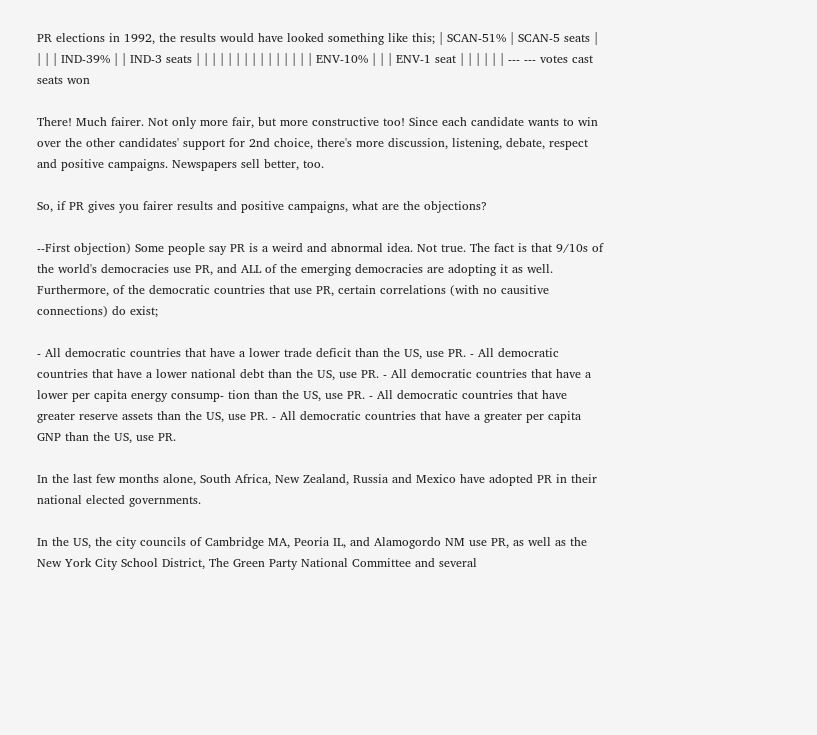PR elections in 1992, the results would have looked something like this; | SCAN-51% | SCAN-5 seats | | | | IND-39% | | IND-3 seats | | | | | | | | | | | | | | | ENV-10% | | | ENV-1 seat | | | | | | --- --- votes cast seats won

There! Much fairer. Not only more fair, but more constructive too! Since each candidate wants to win over the other candidates' support for 2nd choice, there's more discussion, listening, debate, respect and positive campaigns. Newspapers sell better, too.

So, if PR gives you fairer results and positive campaigns, what are the objections?

--First objection) Some people say PR is a weird and abnormal idea. Not true. The fact is that 9/10s of the world's democracies use PR, and ALL of the emerging democracies are adopting it as well. Furthermore, of the democratic countries that use PR, certain correlations (with no causitive connections) do exist;

- All democratic countries that have a lower trade deficit than the US, use PR. - All democratic countries that have a lower national debt than the US, use PR. - All democratic countries that have a lower per capita energy consump- tion than the US, use PR. - All democratic countries that have greater reserve assets than the US, use PR. - All democratic countries that have a greater per capita GNP than the US, use PR.

In the last few months alone, South Africa, New Zealand, Russia and Mexico have adopted PR in their national elected governments.

In the US, the city councils of Cambridge MA, Peoria IL, and Alamogordo NM use PR, as well as the New York City School District, The Green Party National Committee and several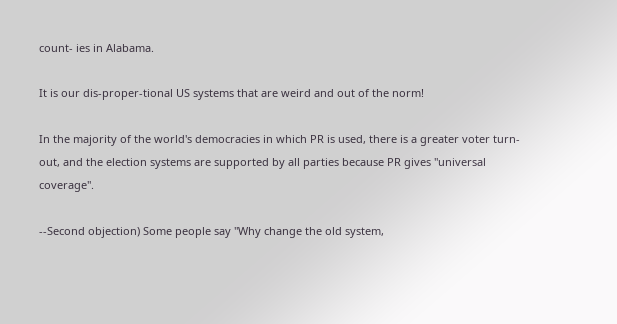count- ies in Alabama.

It is our dis-proper-tional US systems that are weird and out of the norm!

In the majority of the world's democracies in which PR is used, there is a greater voter turn-out, and the election systems are supported by all parties because PR gives "universal coverage".

--Second objection) Some people say "Why change the old system,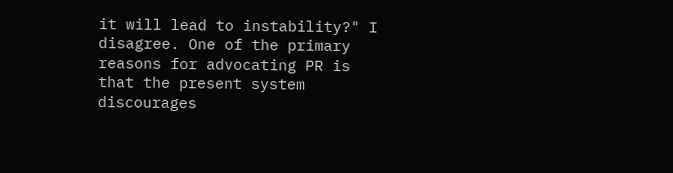it will lead to instability?" I disagree. One of the primary reasons for advocating PR is that the present system discourages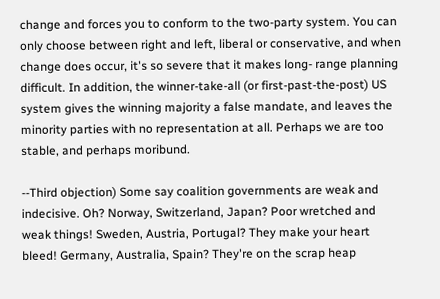change and forces you to conform to the two-party system. You can only choose between right and left, liberal or conservative, and when change does occur, it's so severe that it makes long- range planning difficult. In addition, the winner-take-all (or first-past-the-post) US system gives the winning majority a false mandate, and leaves the minority parties with no representation at all. Perhaps we are too stable, and perhaps moribund.

--Third objection) Some say coalition governments are weak and indecisive. Oh? Norway, Switzerland, Japan? Poor wretched and weak things! Sweden, Austria, Portugal? They make your heart bleed! Germany, Australia, Spain? They're on the scrap heap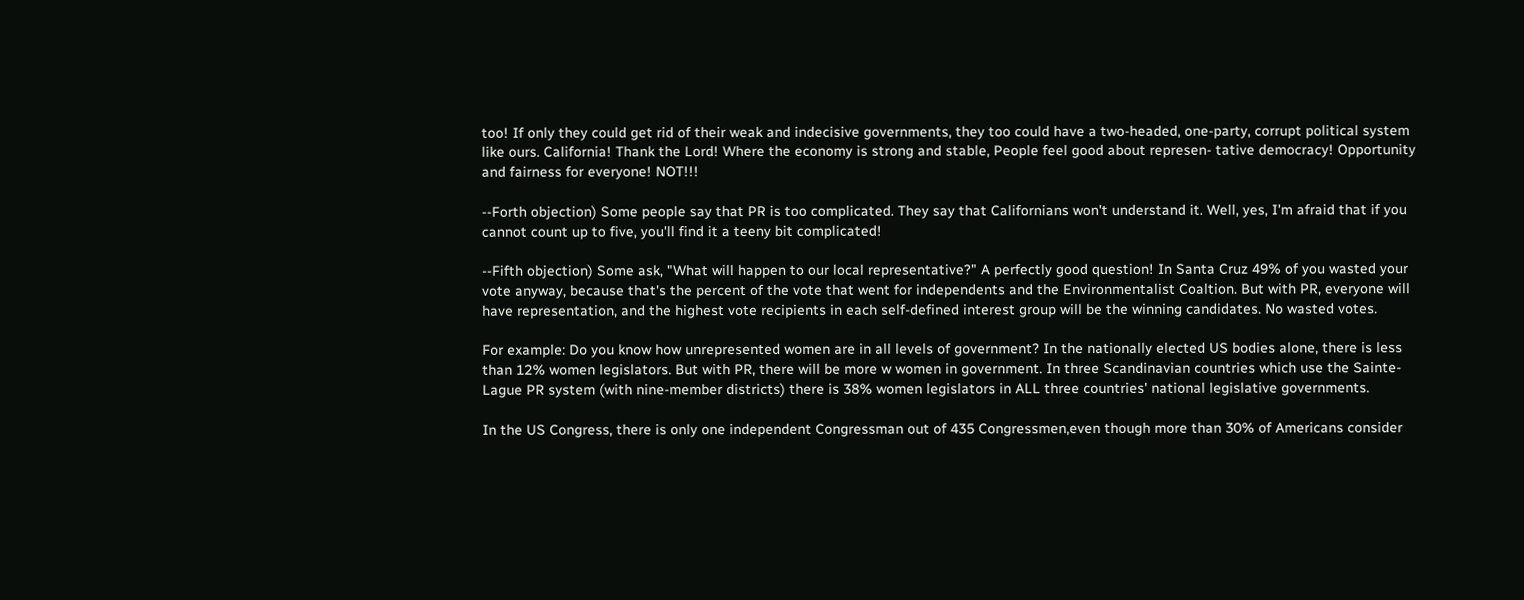too! If only they could get rid of their weak and indecisive governments, they too could have a two-headed, one-party, corrupt political system like ours. California! Thank the Lord! Where the economy is strong and stable, People feel good about represen- tative democracy! Opportunity and fairness for everyone! NOT!!!

--Forth objection) Some people say that PR is too complicated. They say that Californians won't understand it. Well, yes, I'm afraid that if you cannot count up to five, you'll find it a teeny bit complicated!

--Fifth objection) Some ask, "What will happen to our local representative?" A perfectly good question! In Santa Cruz 49% of you wasted your vote anyway, because that's the percent of the vote that went for independents and the Environmentalist Coaltion. But with PR, everyone will have representation, and the highest vote recipients in each self-defined interest group will be the winning candidates. No wasted votes.

For example: Do you know how unrepresented women are in all levels of government? In the nationally elected US bodies alone, there is less than 12% women legislators. But with PR, there will be more w women in government. In three Scandinavian countries which use the Sainte-Lague PR system (with nine-member districts) there is 38% women legislators in ALL three countries' national legislative governments.

In the US Congress, there is only one independent Congressman out of 435 Congressmen,even though more than 30% of Americans consider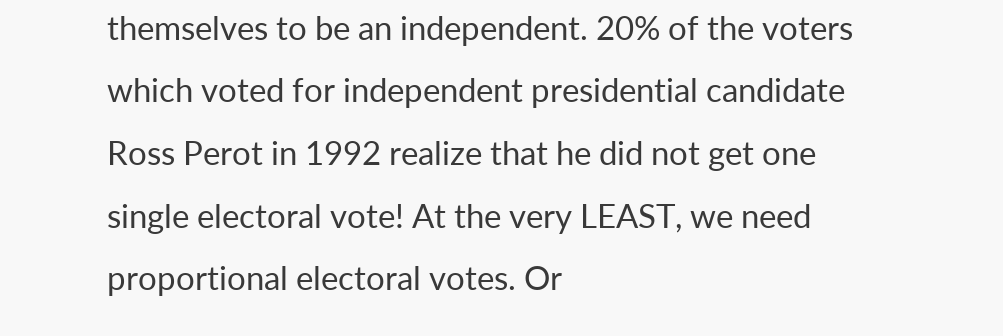themselves to be an independent. 20% of the voters which voted for independent presidential candidate Ross Perot in 1992 realize that he did not get one single electoral vote! At the very LEAST, we need proportional electoral votes. Or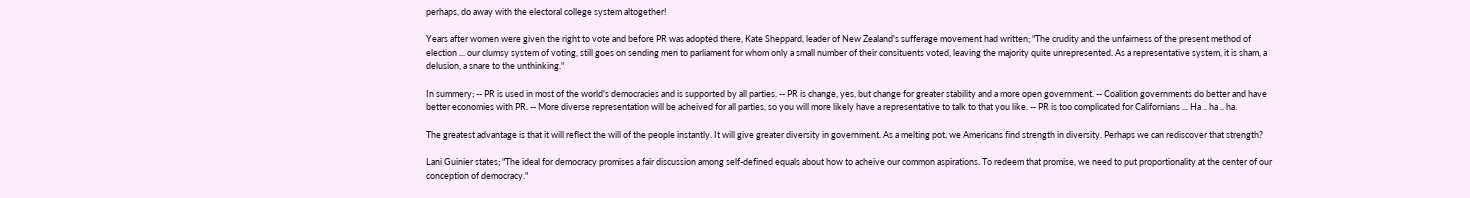perhaps, do away with the electoral college system altogether!

Years after women were given the right to vote and before PR was adopted there, Kate Sheppard, leader of New Zealand's sufferage movement had written; "The crudity and the unfairness of the present method of election ... our clumsy system of voting, still goes on sending men to parliament for whom only a small number of their consituents voted, leaving the majority quite unrepresented. As a representative system, it is sham, a delusion, a snare to the unthinking."

In summery; -- PR is used in most of the world's democracies and is supported by all parties. -- PR is change, yes, but change for greater stability and a more open government. -- Coalition governments do better and have better economies with PR. -- More diverse representation will be acheived for all parties, so you will more likely have a representative to talk to that you like. -- PR is too complicated for Californians ... Ha .. ha .. ha.

The greatest advantage is that it will reflect the will of the people instantly. It will give greater diversity in government. As a melting pot, we Americans find strength in diversity. Perhaps we can rediscover that strength?

Lani Guinier states; "The ideal for democracy promises a fair discussion among self-defined equals about how to acheive our common aspirations. To redeem that promise, we need to put proportionality at the center of our conception of democracy."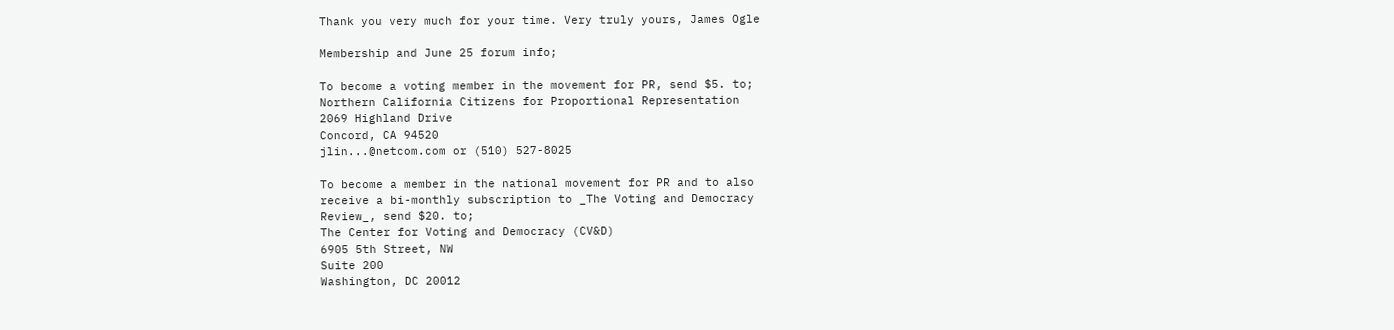Thank you very much for your time. Very truly yours, James Ogle

Membership and June 25 forum info;

To become a voting member in the movement for PR, send $5. to;
Northern California Citizens for Proportional Representation
2069 Highland Drive
Concord, CA 94520
jlin...@netcom.com or (510) 527-8025

To become a member in the national movement for PR and to also
receive a bi-monthly subscription to _The Voting and Democracy
Review_, send $20. to;
The Center for Voting and Democracy (CV&D)
6905 5th Street, NW
Suite 200
Washington, DC 20012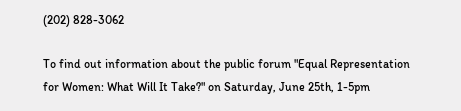(202) 828-3062

To find out information about the public forum "Equal Representation
for Women: What Will It Take?" on Saturday, June 25th, 1-5pm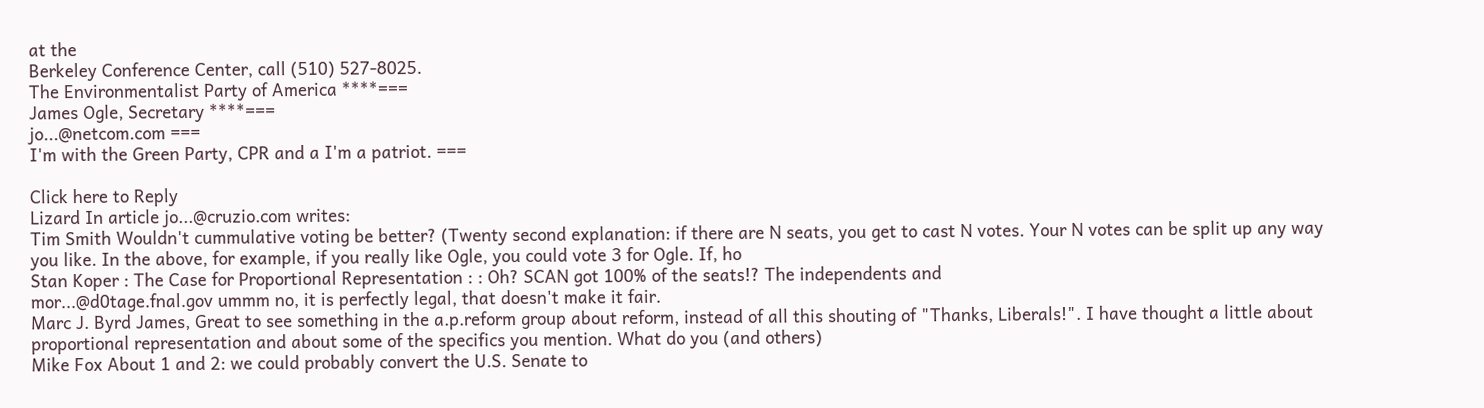at the
Berkeley Conference Center, call (510) 527-8025.
The Environmentalist Party of America ****===
James Ogle, Secretary ****===
jo...@netcom.com ===
I'm with the Green Party, CPR and a I'm a patriot. ===

Click here to Reply
Lizard In article jo...@cruzio.com writes:
Tim Smith Wouldn't cummulative voting be better? (Twenty second explanation: if there are N seats, you get to cast N votes. Your N votes can be split up any way you like. In the above, for example, if you really like Ogle, you could vote 3 for Ogle. If, ho
Stan Koper : The Case for Proportional Representation : : Oh? SCAN got 100% of the seats!? The independents and
mor...@d0tage.fnal.gov ummm no, it is perfectly legal, that doesn't make it fair.
Marc J. Byrd James, Great to see something in the a.p.reform group about reform, instead of all this shouting of "Thanks, Liberals!". I have thought a little about proportional representation and about some of the specifics you mention. What do you (and others)
Mike Fox About 1 and 2: we could probably convert the U.S. Senate to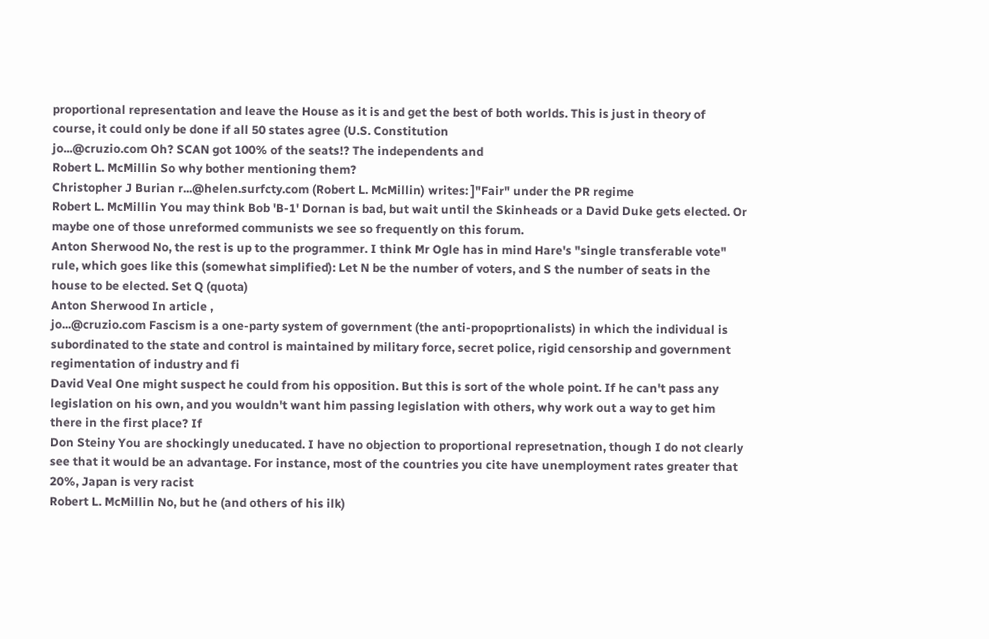proportional representation and leave the House as it is and get the best of both worlds. This is just in theory of course, it could only be done if all 50 states agree (U.S. Constitution
jo...@cruzio.com Oh? SCAN got 100% of the seats!? The independents and
Robert L. McMillin So why bother mentioning them?
Christopher J Burian r...@helen.surfcty.com (Robert L. McMillin) writes: ]"Fair" under the PR regime
Robert L. McMillin You may think Bob 'B-1' Dornan is bad, but wait until the Skinheads or a David Duke gets elected. Or maybe one of those unreformed communists we see so frequently on this forum.
Anton Sherwood No, the rest is up to the programmer. I think Mr Ogle has in mind Hare's "single transferable vote" rule, which goes like this (somewhat simplified): Let N be the number of voters, and S the number of seats in the house to be elected. Set Q (quota)
Anton Sherwood In article ,
jo...@cruzio.com Fascism is a one-party system of government (the anti-propoprtionalists) in which the individual is subordinated to the state and control is maintained by military force, secret police, rigid censorship and government regimentation of industry and fi
David Veal One might suspect he could from his opposition. But this is sort of the whole point. If he can't pass any legislation on his own, and you wouldn't want him passing legislation with others, why work out a way to get him there in the first place? If
Don Steiny You are shockingly uneducated. I have no objection to proportional represetnation, though I do not clearly see that it would be an advantage. For instance, most of the countries you cite have unemployment rates greater that 20%, Japan is very racist
Robert L. McMillin No, but he (and others of his ilk)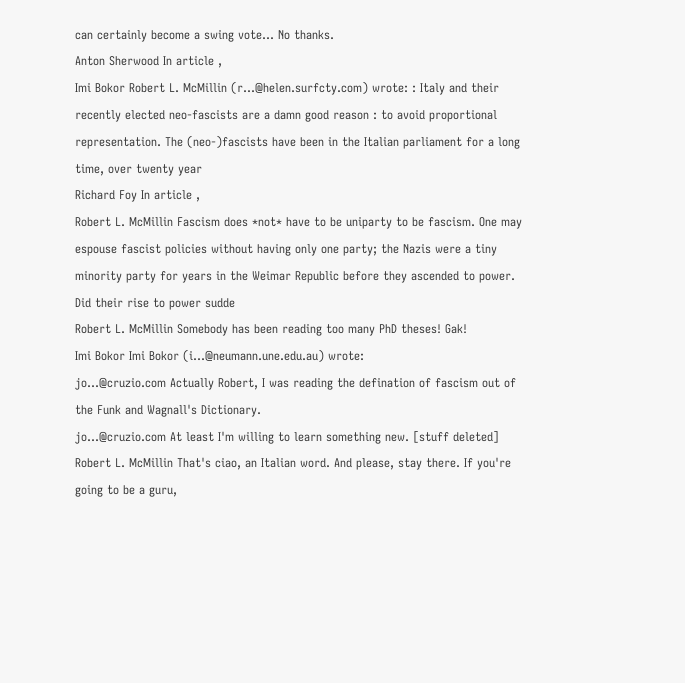can certainly become a swing vote... No thanks.
Anton Sherwood In article ,
Imi Bokor Robert L. McMillin (r...@helen.surfcty.com) wrote: : Italy and their recently elected neo-fascists are a damn good reason : to avoid proportional representation. The (neo-)fascists have been in the Italian parliament for a long time, over twenty year
Richard Foy In article ,
Robert L. McMillin Fascism does *not* have to be uniparty to be fascism. One may espouse fascist policies without having only one party; the Nazis were a tiny minority party for years in the Weimar Republic before they ascended to power. Did their rise to power sudde
Robert L. McMillin Somebody has been reading too many PhD theses! Gak!
Imi Bokor Imi Bokor (i...@neumann.une.edu.au) wrote:
jo...@cruzio.com Actually Robert, I was reading the defination of fascism out of the Funk and Wagnall's Dictionary.
jo...@cruzio.com At least I'm willing to learn something new. [stuff deleted]
Robert L. McMillin That's ciao, an Italian word. And please, stay there. If you're going to be a guru,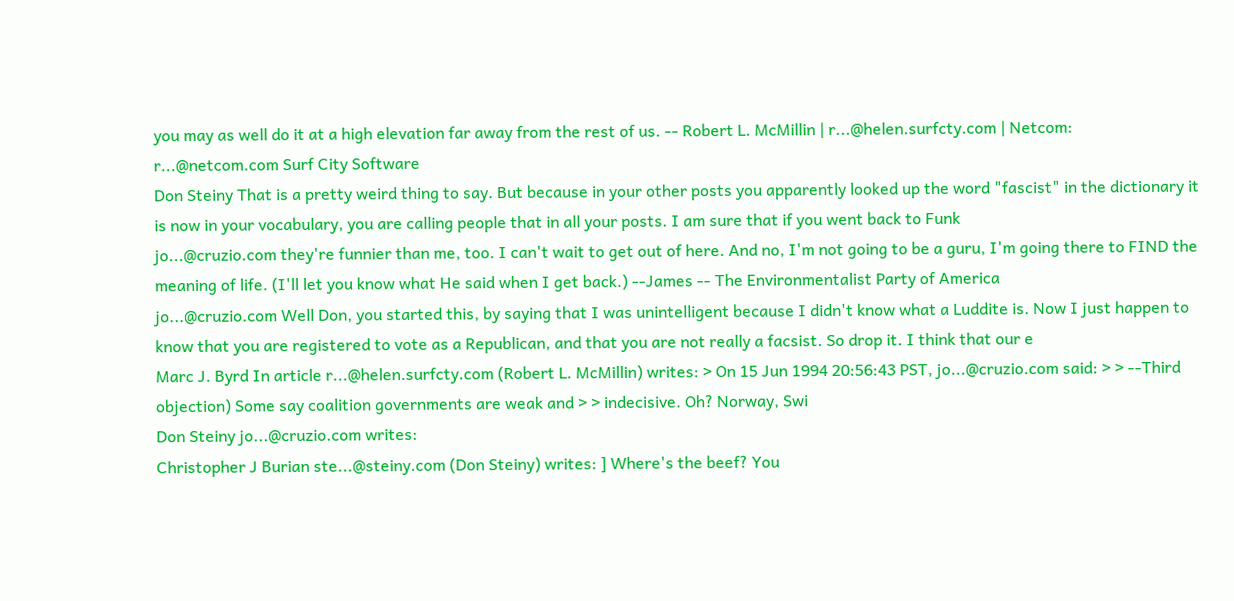you may as well do it at a high elevation far away from the rest of us. -- Robert L. McMillin | r...@helen.surfcty.com | Netcom: r...@netcom.com Surf City Software
Don Steiny That is a pretty weird thing to say. But because in your other posts you apparently looked up the word "fascist" in the dictionary it is now in your vocabulary, you are calling people that in all your posts. I am sure that if you went back to Funk
jo...@cruzio.com they're funnier than me, too. I can't wait to get out of here. And no, I'm not going to be a guru, I'm going there to FIND the meaning of life. (I'll let you know what He said when I get back.) --James -- The Environmentalist Party of America
jo...@cruzio.com Well Don, you started this, by saying that I was unintelligent because I didn't know what a Luddite is. Now I just happen to know that you are registered to vote as a Republican, and that you are not really a facsist. So drop it. I think that our e
Marc J. Byrd In article r...@helen.surfcty.com (Robert L. McMillin) writes: > On 15 Jun 1994 20:56:43 PST, jo...@cruzio.com said: > > --Third objection) Some say coalition governments are weak and > > indecisive. Oh? Norway, Swi
Don Steiny jo...@cruzio.com writes:
Christopher J Burian ste...@steiny.com (Don Steiny) writes: ] Where's the beef? You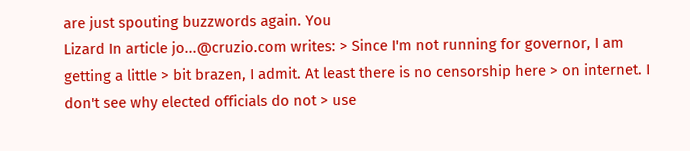are just spouting buzzwords again. You
Lizard In article jo...@cruzio.com writes: > Since I'm not running for governor, I am getting a little > bit brazen, I admit. At least there is no censorship here > on internet. I don't see why elected officials do not > use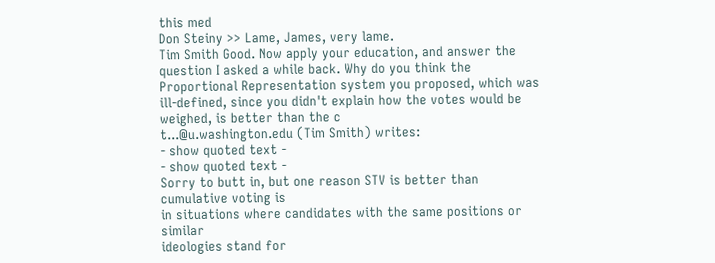this med
Don Steiny >> Lame, James, very lame.
Tim Smith Good. Now apply your education, and answer the question I asked a while back. Why do you think the Proportional Representation system you proposed, which was ill-defined, since you didn't explain how the votes would be weighed, is better than the c
t...@u.washington.edu (Tim Smith) writes:
- show quoted text -
- show quoted text -
Sorry to butt in, but one reason STV is better than cumulative voting is
in situations where candidates with the same positions or similar
ideologies stand for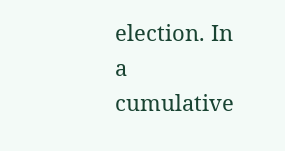election. In a cumulative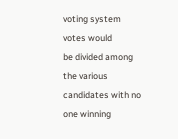voting system votes would
be divided among the various candidates with no one winning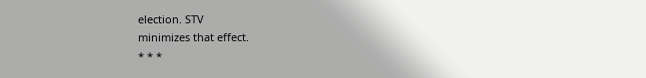election. STV
minimizes that effect.
* * *